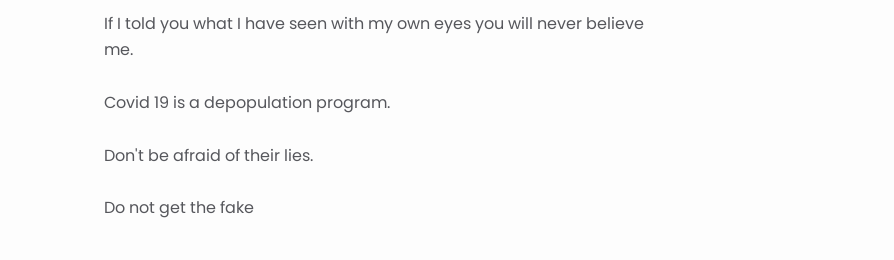If I told you what I have seen with my own eyes you will never believe me.

Covid 19 is a depopulation program.

Don't be afraid of their lies.

Do not get the fake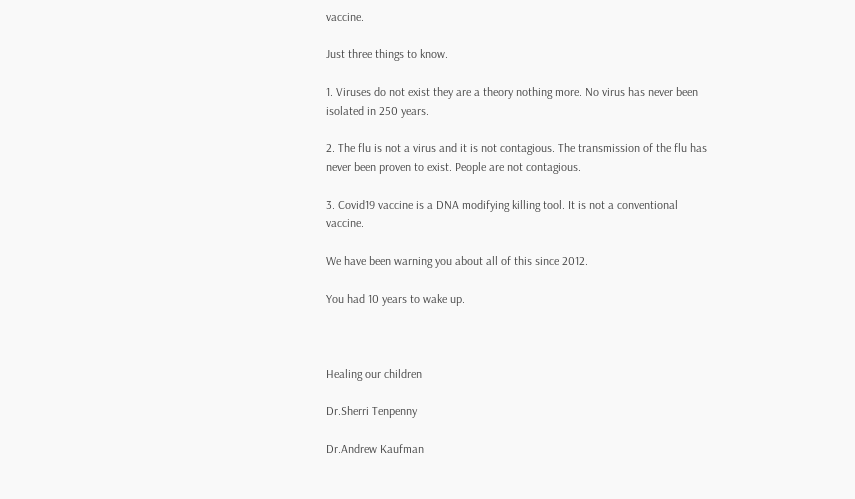vaccine.

Just three things to know.

1. Viruses do not exist they are a theory nothing more. No virus has never been isolated in 250 years.

2. The flu is not a virus and it is not contagious. The transmission of the flu has never been proven to exist. People are not contagious.

3. Covid19 vaccine is a DNA modifying killing tool. It is not a conventional vaccine.

We have been warning you about all of this since 2012.

You had 10 years to wake up.



Healing our children

Dr.Sherri Tenpenny

Dr.Andrew Kaufman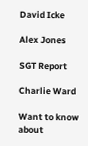David Icke

Alex Jones

SGT Report

Charlie Ward

Want to know about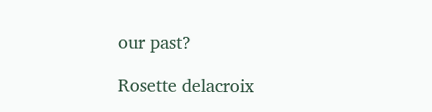our past?

Rosette delacroix